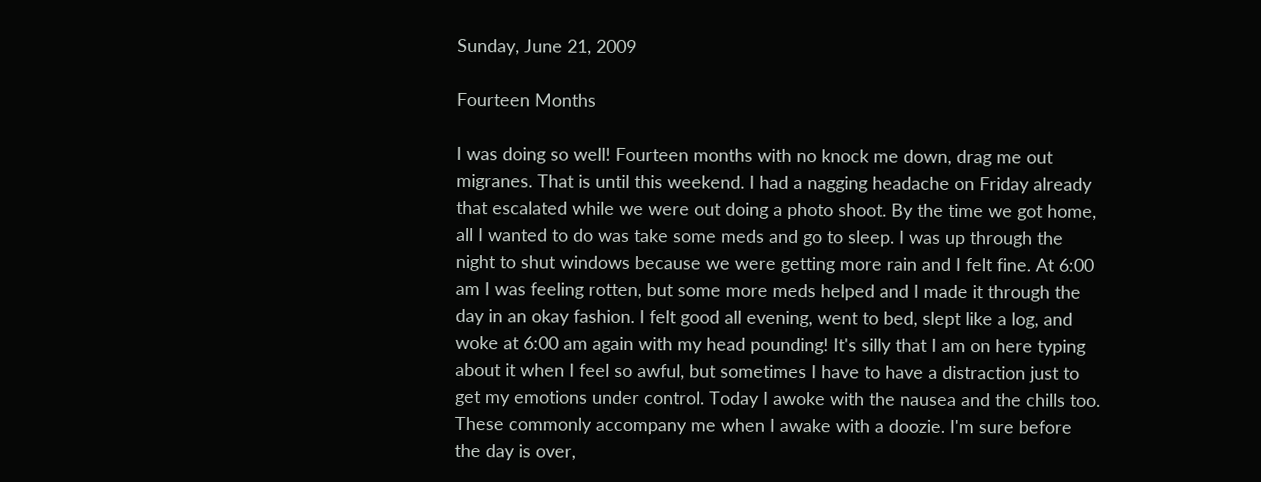Sunday, June 21, 2009

Fourteen Months

I was doing so well! Fourteen months with no knock me down, drag me out migranes. That is until this weekend. I had a nagging headache on Friday already that escalated while we were out doing a photo shoot. By the time we got home, all I wanted to do was take some meds and go to sleep. I was up through the night to shut windows because we were getting more rain and I felt fine. At 6:00 am I was feeling rotten, but some more meds helped and I made it through the day in an okay fashion. I felt good all evening, went to bed, slept like a log, and woke at 6:00 am again with my head pounding! It's silly that I am on here typing about it when I feel so awful, but sometimes I have to have a distraction just to get my emotions under control. Today I awoke with the nausea and the chills too. These commonly accompany me when I awake with a doozie. I'm sure before the day is over,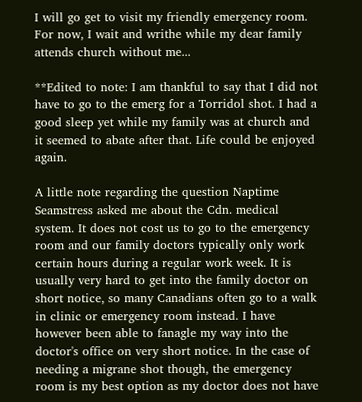I will go get to visit my friendly emergency room. For now, I wait and writhe while my dear family attends church without me...

**Edited to note: I am thankful to say that I did not have to go to the emerg for a Torridol shot. I had a good sleep yet while my family was at church and it seemed to abate after that. Life could be enjoyed again.

A little note regarding the question Naptime Seamstress asked me about the Cdn. medical system. It does not cost us to go to the emergency room and our family doctors typically only work certain hours during a regular work week. It is usually very hard to get into the family doctor on short notice, so many Canadians often go to a walk in clinic or emergency room instead. I have however been able to fanagle my way into the doctor's office on very short notice. In the case of needing a migrane shot though, the emergency room is my best option as my doctor does not have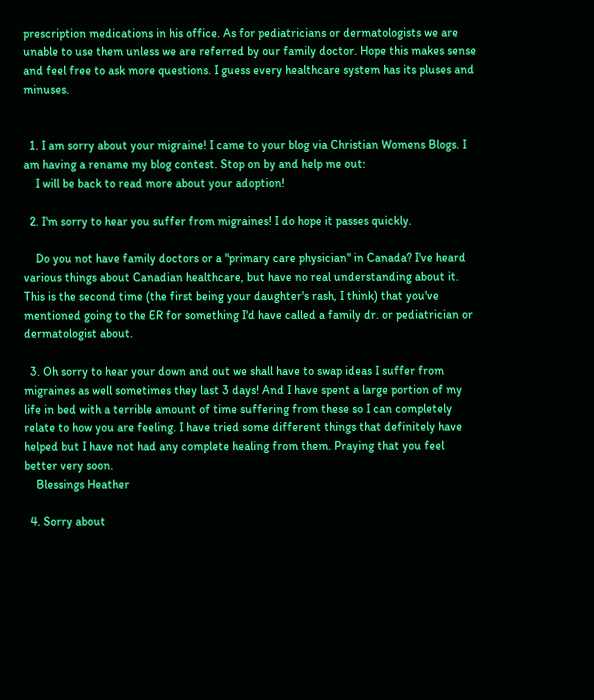prescription medications in his office. As for pediatricians or dermatologists we are unable to use them unless we are referred by our family doctor. Hope this makes sense and feel free to ask more questions. I guess every healthcare system has its pluses and minuses.


  1. I am sorry about your migraine! I came to your blog via Christian Womens Blogs. I am having a rename my blog contest. Stop on by and help me out:
    I will be back to read more about your adoption!

  2. I'm sorry to hear you suffer from migraines! I do hope it passes quickly.

    Do you not have family doctors or a "primary care physician" in Canada? I've heard various things about Canadian healthcare, but have no real understanding about it. This is the second time (the first being your daughter's rash, I think) that you've mentioned going to the ER for something I'd have called a family dr. or pediatrician or dermatologist about.

  3. Oh sorry to hear your down and out we shall have to swap ideas I suffer from migraines as well sometimes they last 3 days! And I have spent a large portion of my life in bed with a terrible amount of time suffering from these so I can completely relate to how you are feeling. I have tried some different things that definitely have helped but I have not had any complete healing from them. Praying that you feel better very soon.
    Blessings Heather

  4. Sorry about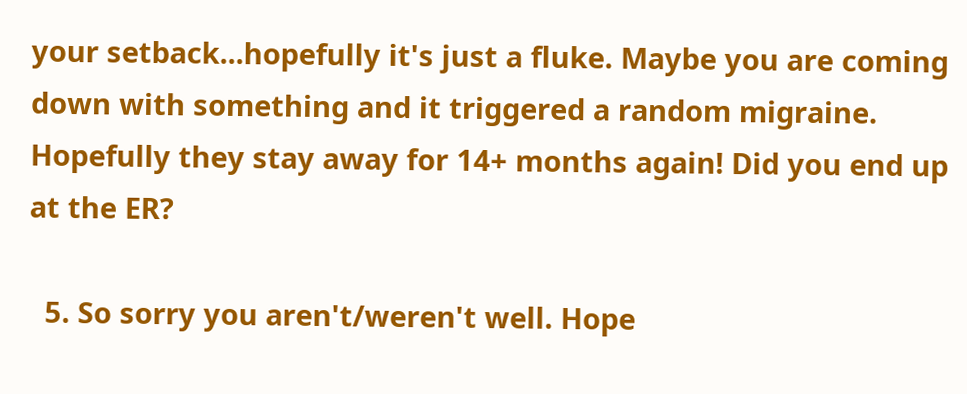your setback...hopefully it's just a fluke. Maybe you are coming down with something and it triggered a random migraine. Hopefully they stay away for 14+ months again! Did you end up at the ER?

  5. So sorry you aren't/weren't well. Hope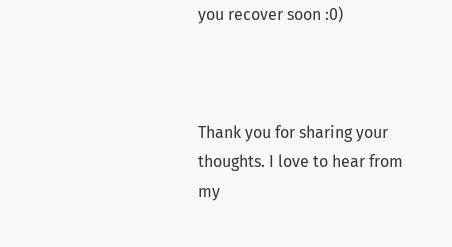you recover soon :0)



Thank you for sharing your thoughts. I love to hear from my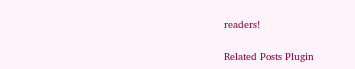readers!

Related Posts Plugin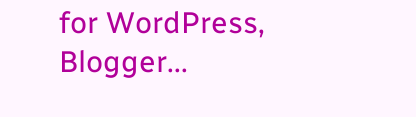for WordPress, Blogger...